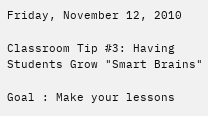Friday, November 12, 2010

Classroom Tip #3: Having Students Grow "Smart Brains"

Goal : Make your lessons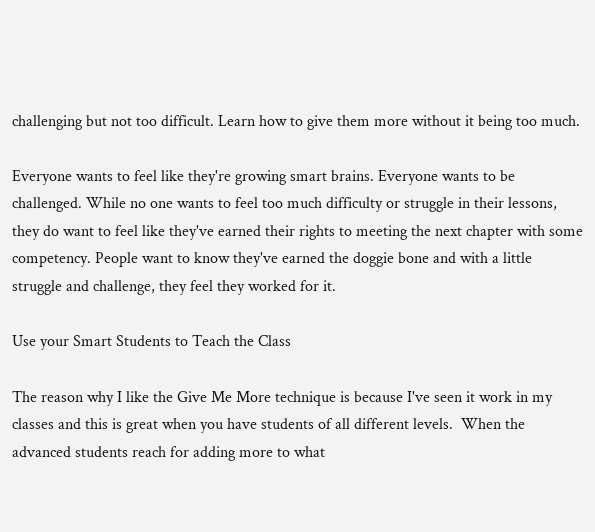challenging but not too difficult. Learn how to give them more without it being too much.

Everyone wants to feel like they're growing smart brains. Everyone wants to be challenged. While no one wants to feel too much difficulty or struggle in their lessons, they do want to feel like they've earned their rights to meeting the next chapter with some competency. People want to know they've earned the doggie bone and with a little struggle and challenge, they feel they worked for it.

Use your Smart Students to Teach the Class

The reason why I like the Give Me More technique is because I've seen it work in my classes and this is great when you have students of all different levels.  When the advanced students reach for adding more to what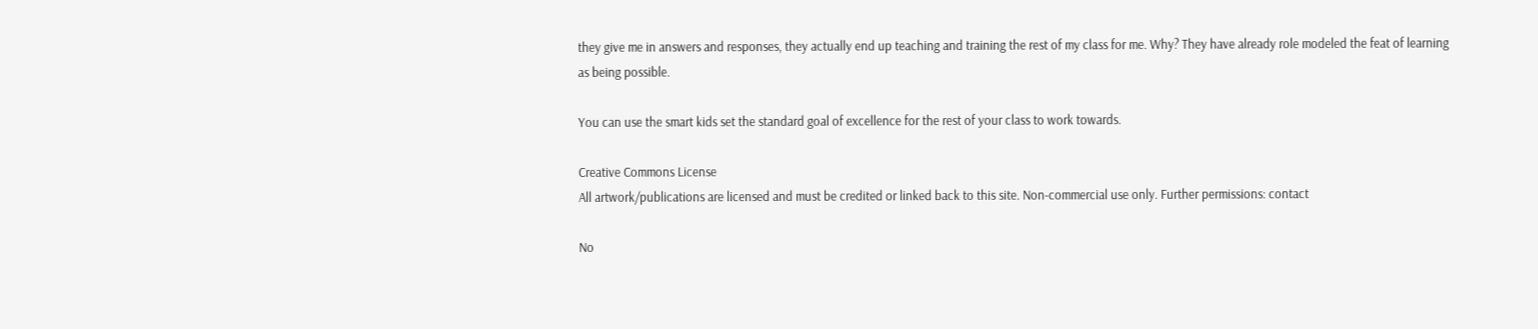they give me in answers and responses, they actually end up teaching and training the rest of my class for me. Why? They have already role modeled the feat of learning as being possible.

You can use the smart kids set the standard goal of excellence for the rest of your class to work towards.

Creative Commons License
All artwork/publications are licensed and must be credited or linked back to this site. Non-commercial use only. Further permissions: contact

No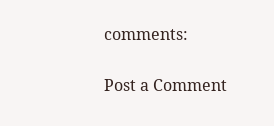comments:

Post a Comment